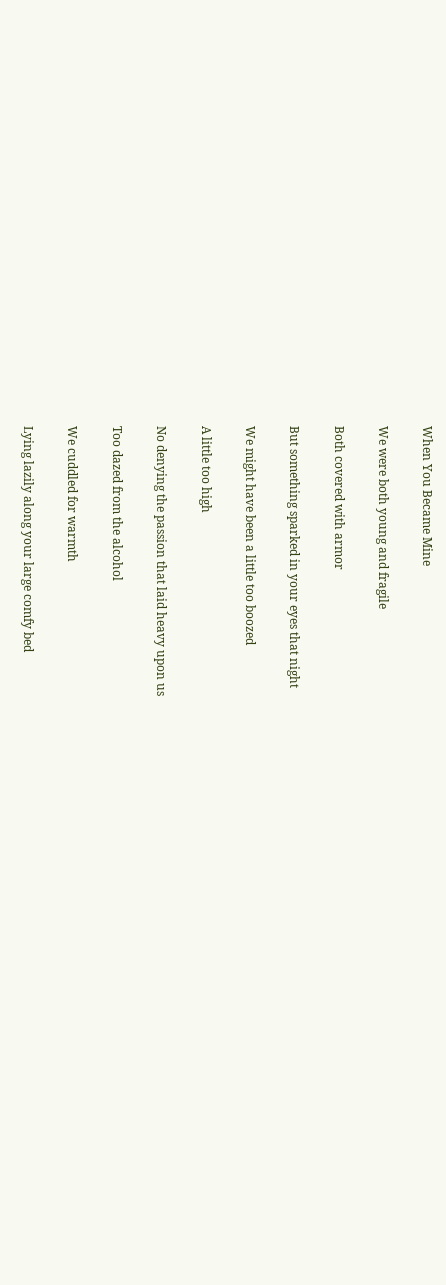When You Became Mine

We were both young and fragile

Both covered with armor

But something sparked in your eyes that night

We might have been a little too boozed

A little too high

No denying the passion that laid heavy upon us

Too dazed from the alcohol

We cuddled for warmth

Lying lazily along your large comfy bed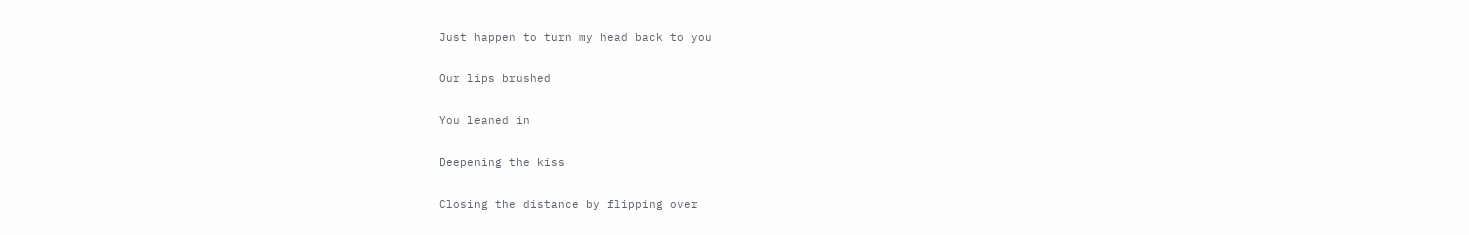Just happen to turn my head back to you

Our lips brushed

You leaned in

Deepening the kiss

Closing the distance by flipping over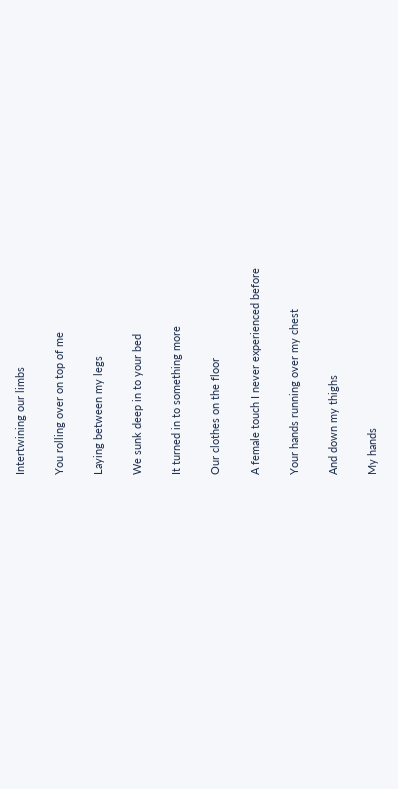Intertwining our limbs

You rolling over on top of me

Laying between my legs

We sunk deep in to your bed

It turned in to something more

Our clothes on the floor

A female touch I never experienced before

Your hands running over my chest

And down my thighs

My hands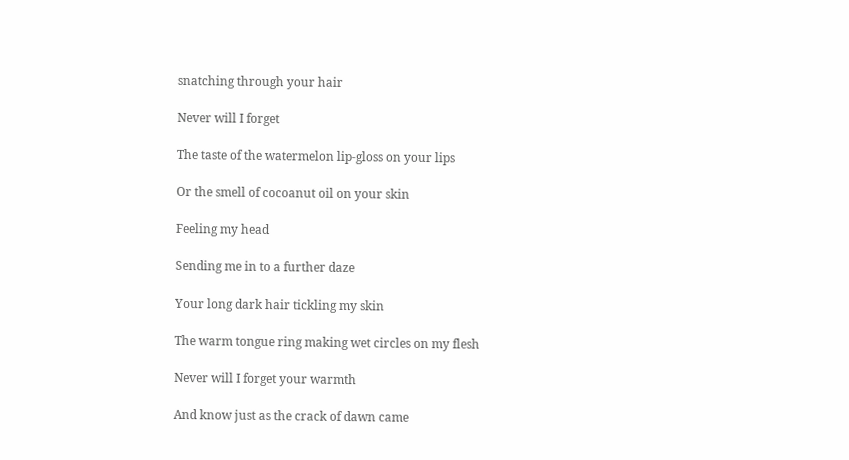snatching through your hair

Never will I forget

The taste of the watermelon lip-gloss on your lips

Or the smell of cocoanut oil on your skin

Feeling my head

Sending me in to a further daze

Your long dark hair tickling my skin

The warm tongue ring making wet circles on my flesh

Never will I forget your warmth

And know just as the crack of dawn came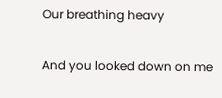Our breathing heavy

And you looked down on me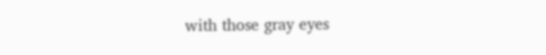with those gray eyes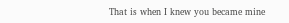That is when I knew you became mine